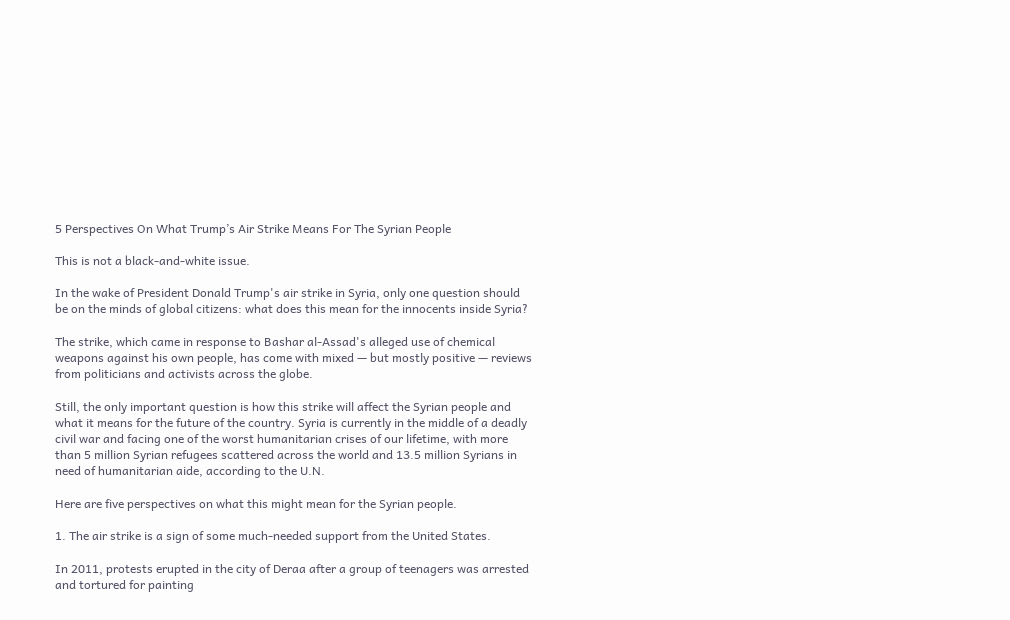5 Perspectives On What Trump’s Air Strike Means For The Syrian People

This is not a black-and-white issue.

In the wake of President Donald Trump's air strike in Syria, only one question should be on the minds of global citizens: what does this mean for the innocents inside Syria?

The strike, which came in response to Bashar al-Assad's alleged use of chemical weapons against his own people, has come with mixed — but mostly positive — reviews from politicians and activists across the globe.

Still, the only important question is how this strike will affect the Syrian people and what it means for the future of the country. Syria is currently in the middle of a deadly civil war and facing one of the worst humanitarian crises of our lifetime, with more than 5 million Syrian refugees scattered across the world and 13.5 million Syrians in need of humanitarian aide, according to the U.N.

Here are five perspectives on what this might mean for the Syrian people.

1. The air strike is a sign of some much-needed support from the United States.

In 2011, protests erupted in the city of Deraa after a group of teenagers was arrested and tortured for painting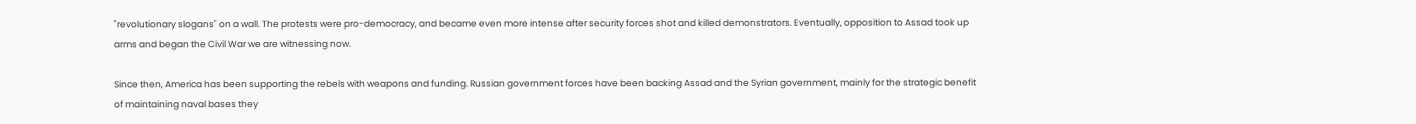"revolutionary slogans" on a wall. The protests were pro-democracy, and became even more intense after security forces shot and killed demonstrators. Eventually, opposition to Assad took up arms and began the Civil War we are witnessing now.

Since then, America has been supporting the rebels with weapons and funding. Russian government forces have been backing Assad and the Syrian government, mainly for the strategic benefit of maintaining naval bases they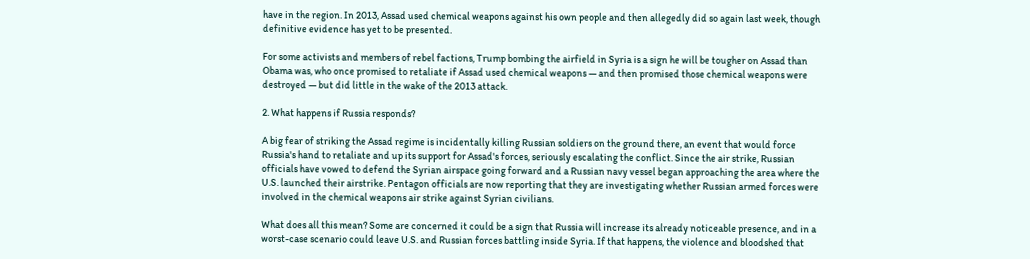have in the region. In 2013, Assad used chemical weapons against his own people and then allegedly did so again last week, though definitive evidence has yet to be presented.

For some activists and members of rebel factions, Trump bombing the airfield in Syria is a sign he will be tougher on Assad than Obama was, who once promised to retaliate if Assad used chemical weapons — and then promised those chemical weapons were destroyed — but did little in the wake of the 2013 attack.

2. What happens if Russia responds?

A big fear of striking the Assad regime is incidentally killing Russian soldiers on the ground there, an event that would force Russia's hand to retaliate and up its support for Assad's forces, seriously escalating the conflict. Since the air strike, Russian officials have vowed to defend the Syrian airspace going forward and a Russian navy vessel began approaching the area where the U.S. launched their airstrike. Pentagon officials are now reporting that they are investigating whether Russian armed forces were involved in the chemical weapons air strike against Syrian civilians.

What does all this mean? Some are concerned it could be a sign that Russia will increase its already noticeable presence, and in a worst-case scenario could leave U.S. and Russian forces battling inside Syria. If that happens, the violence and bloodshed that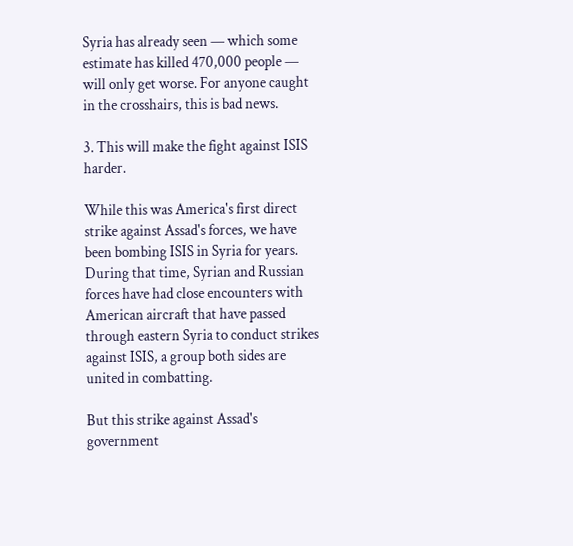Syria has already seen — which some estimate has killed 470,000 people — will only get worse. For anyone caught in the crosshairs, this is bad news.

3. This will make the fight against ISIS harder.

While this was America's first direct strike against Assad's forces, we have been bombing ISIS in Syria for years. During that time, Syrian and Russian forces have had close encounters with American aircraft that have passed through eastern Syria to conduct strikes against ISIS, a group both sides are united in combatting.

But this strike against Assad's government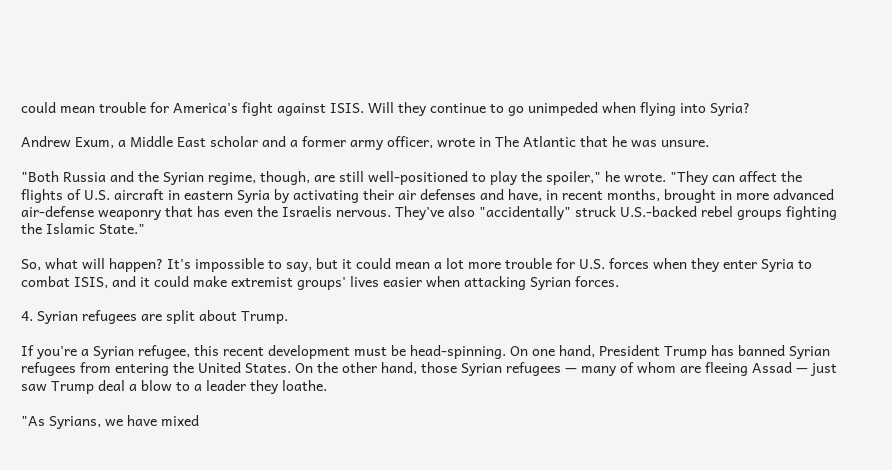could mean trouble for America's fight against ISIS. Will they continue to go unimpeded when flying into Syria?

Andrew Exum, a Middle East scholar and a former army officer, wrote in The Atlantic that he was unsure.

"Both Russia and the Syrian regime, though, are still well-positioned to play the spoiler," he wrote. "They can affect the flights of U.S. aircraft in eastern Syria by activating their air defenses and have, in recent months, brought in more advanced air-defense weaponry that has even the Israelis nervous. They've also "accidentally" struck U.S.-backed rebel groups fighting the Islamic State."

So, what will happen? It's impossible to say, but it could mean a lot more trouble for U.S. forces when they enter Syria to combat ISIS, and it could make extremist groups' lives easier when attacking Syrian forces.

4. Syrian refugees are split about Trump.

If you're a Syrian refugee, this recent development must be head-spinning. On one hand, President Trump has banned Syrian refugees from entering the United States. On the other hand, those Syrian refugees — many of whom are fleeing Assad — just saw Trump deal a blow to a leader they loathe.

"As Syrians, we have mixed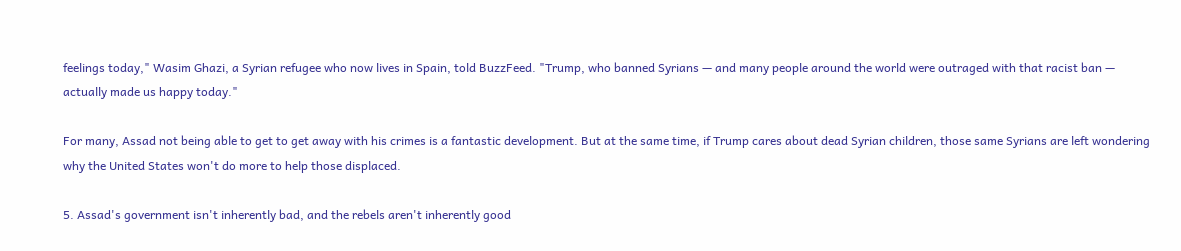feelings today," Wasim Ghazi, a Syrian refugee who now lives in Spain, told BuzzFeed. "Trump, who banned Syrians — and many people around the world were outraged with that racist ban — actually made us happy today."

For many, Assad not being able to get to get away with his crimes is a fantastic development. But at the same time, if Trump cares about dead Syrian children, those same Syrians are left wondering why the United States won't do more to help those displaced.

5. Assad's government isn't inherently bad, and the rebels aren't inherently good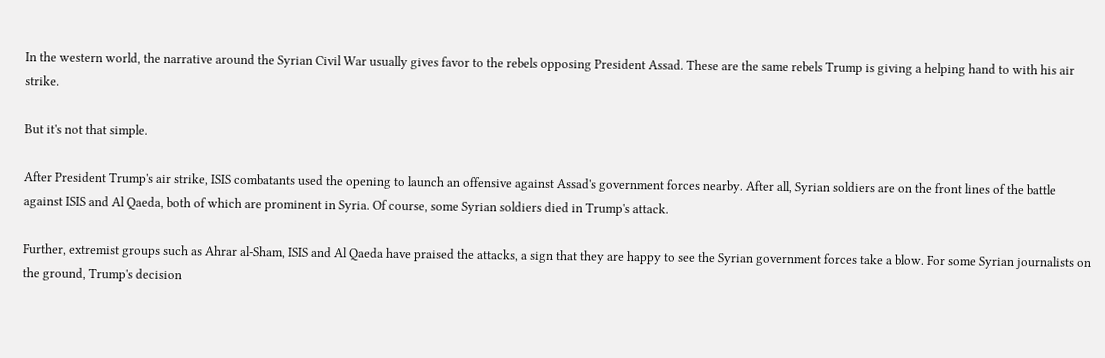In the western world, the narrative around the Syrian Civil War usually gives favor to the rebels opposing President Assad. These are the same rebels Trump is giving a helping hand to with his air strike.

But it's not that simple.

After President Trump's air strike, ISIS combatants used the opening to launch an offensive against Assad's government forces nearby. After all, Syrian soldiers are on the front lines of the battle against ISIS and Al Qaeda, both of which are prominent in Syria. Of course, some Syrian soldiers died in Trump's attack.

Further, extremist groups such as Ahrar al-Sham, ISIS and Al Qaeda have praised the attacks, a sign that they are happy to see the Syrian government forces take a blow. For some Syrian journalists on the ground, Trump's decision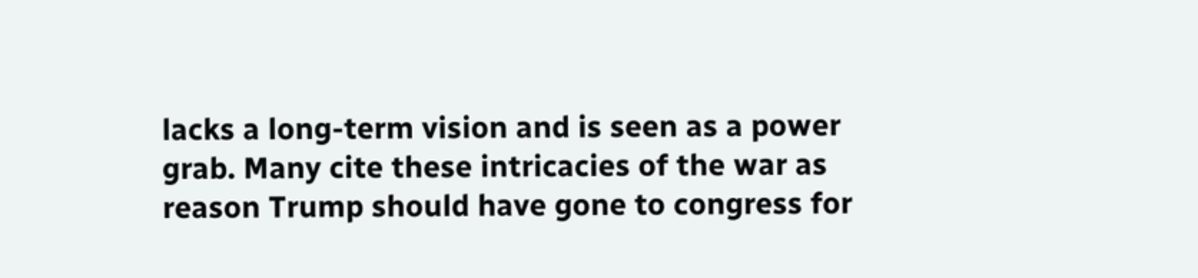lacks a long-term vision and is seen as a power grab. Many cite these intricacies of the war as reason Trump should have gone to congress for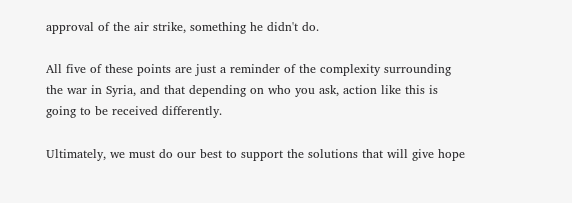approval of the air strike, something he didn't do.

All five of these points are just a reminder of the complexity surrounding the war in Syria, and that depending on who you ask, action like this is going to be received differently.

Ultimately, we must do our best to support the solutions that will give hope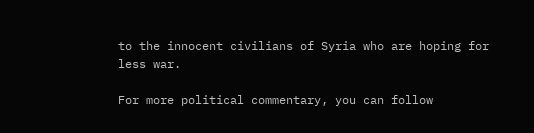to the innocent civilians of Syria who are hoping for less war.

For more political commentary, you can follow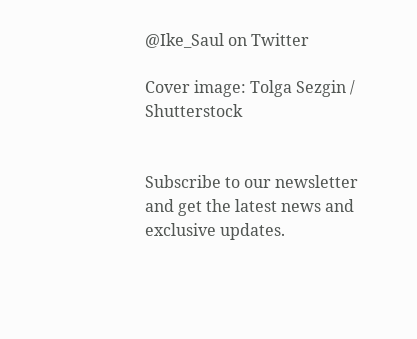@Ike_Saul on Twitter

Cover image: Tolga Sezgin / Shutterstock


Subscribe to our newsletter and get the latest news and exclusive updates.